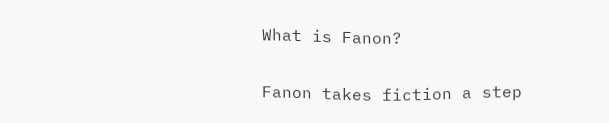What is Fanon?

Fanon takes fiction a step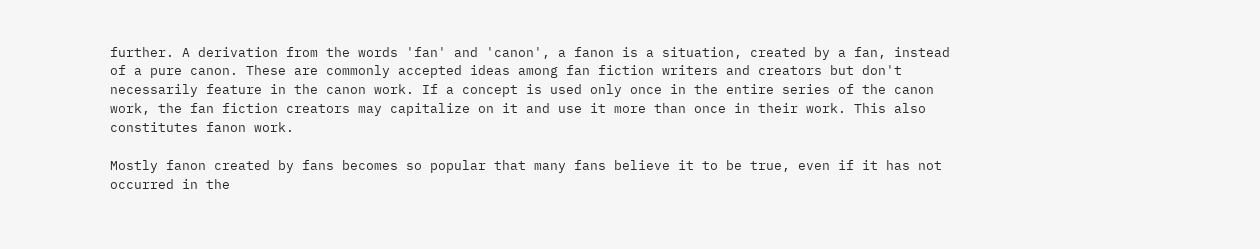further. A derivation from the words 'fan' and 'canon', a fanon is a situation, created by a fan, instead of a pure canon. These are commonly accepted ideas among fan fiction writers and creators but don't necessarily feature in the canon work. If a concept is used only once in the entire series of the canon work, the fan fiction creators may capitalize on it and use it more than once in their work. This also constitutes fanon work.

Mostly fanon created by fans becomes so popular that many fans believe it to be true, even if it has not occurred in the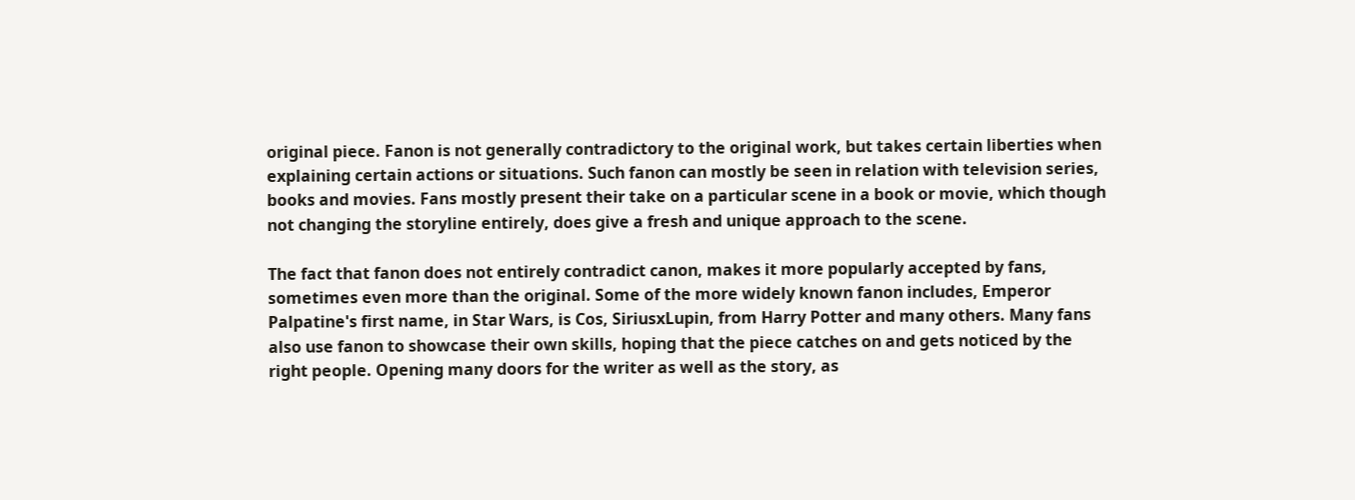original piece. Fanon is not generally contradictory to the original work, but takes certain liberties when explaining certain actions or situations. Such fanon can mostly be seen in relation with television series, books and movies. Fans mostly present their take on a particular scene in a book or movie, which though not changing the storyline entirely, does give a fresh and unique approach to the scene.

The fact that fanon does not entirely contradict canon, makes it more popularly accepted by fans, sometimes even more than the original. Some of the more widely known fanon includes, Emperor Palpatine's first name, in Star Wars, is Cos, SiriusxLupin, from Harry Potter and many others. Many fans also use fanon to showcase their own skills, hoping that the piece catches on and gets noticed by the right people. Opening many doors for the writer as well as the story, as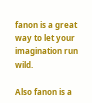fanon is a great way to let your imagination run wild.

Also fanon is a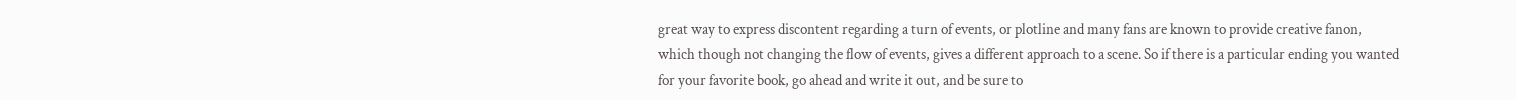great way to express discontent regarding a turn of events, or plotline and many fans are known to provide creative fanon, which though not changing the flow of events, gives a different approach to a scene. So if there is a particular ending you wanted for your favorite book, go ahead and write it out, and be sure to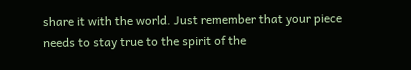share it with the world. Just remember that your piece needs to stay true to the spirit of the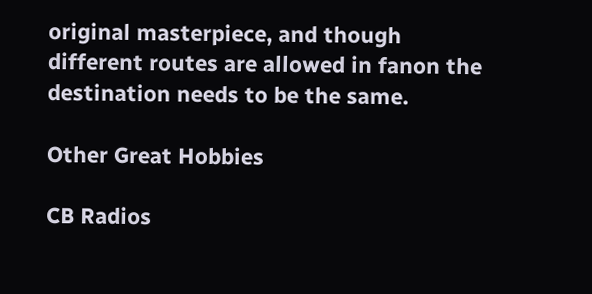original masterpiece, and though different routes are allowed in fanon the destination needs to be the same.

Other Great Hobbies

CB Radios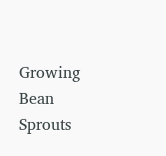Growing Bean Sprouts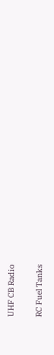UHF CB Radio

RC Fuel Tanks